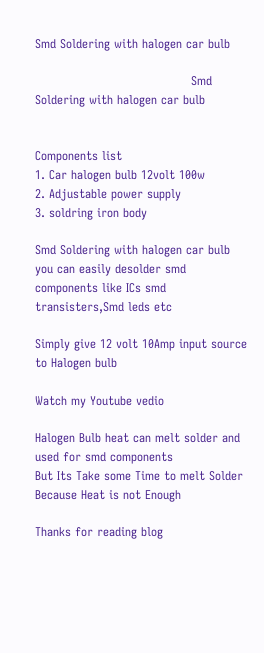Smd Soldering with halogen car bulb

                                       Smd Soldering with halogen car bulb


Components list
1. Car halogen bulb 12volt 100w
2. Adjustable power supply
3. soldring iron body

Smd Soldering with halogen car bulb you can easily desolder smd components like ICs smd transisters,Smd leds etc

Simply give 12 volt 10Amp input source to Halogen bulb

Watch my Youtube vedio

Halogen Bulb heat can melt solder and used for smd components
But Its Take some Time to melt Solder  Because Heat is not Enough

Thanks for reading blog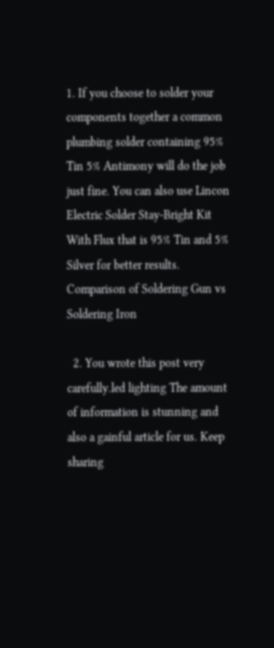1. If you choose to solder your components together a common plumbing solder containing 95% Tin 5% Antimony will do the job just fine. You can also use Lincon Electric Solder Stay-Bright Kit With Flux that is 95% Tin and 5% Silver for better results. Comparison of Soldering Gun vs Soldering Iron

  2. You wrote this post very carefully.led lighting The amount of information is stunning and also a gainful article for us. Keep sharing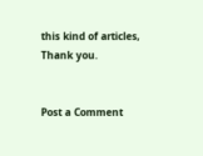this kind of articles, Thank you.


Post a Comment